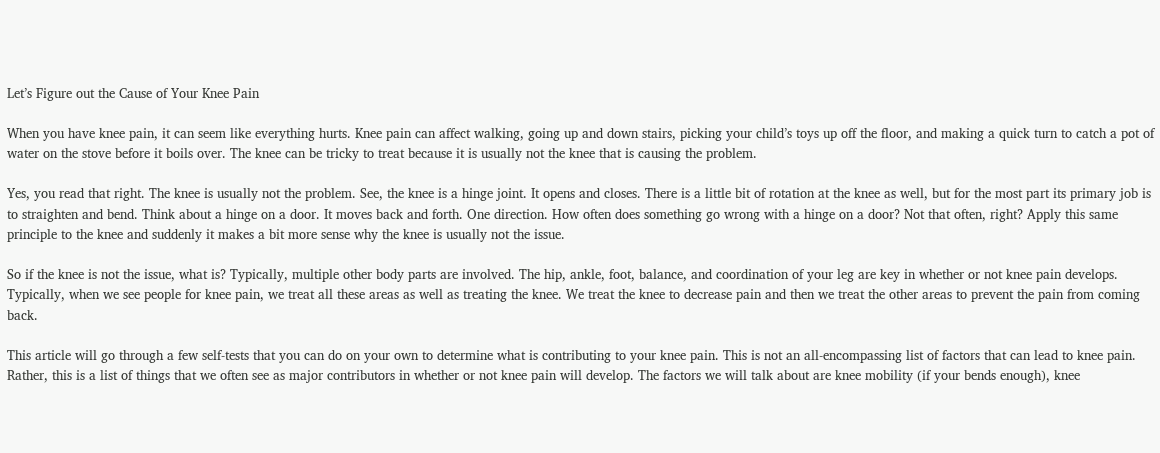Let’s Figure out the Cause of Your Knee Pain

When you have knee pain, it can seem like everything hurts. Knee pain can affect walking, going up and down stairs, picking your child’s toys up off the floor, and making a quick turn to catch a pot of water on the stove before it boils over. The knee can be tricky to treat because it is usually not the knee that is causing the problem.

Yes, you read that right. The knee is usually not the problem. See, the knee is a hinge joint. It opens and closes. There is a little bit of rotation at the knee as well, but for the most part its primary job is to straighten and bend. Think about a hinge on a door. It moves back and forth. One direction. How often does something go wrong with a hinge on a door? Not that often, right? Apply this same principle to the knee and suddenly it makes a bit more sense why the knee is usually not the issue.

So if the knee is not the issue, what is? Typically, multiple other body parts are involved. The hip, ankle, foot, balance, and coordination of your leg are key in whether or not knee pain develops. Typically, when we see people for knee pain, we treat all these areas as well as treating the knee. We treat the knee to decrease pain and then we treat the other areas to prevent the pain from coming back.

This article will go through a few self-tests that you can do on your own to determine what is contributing to your knee pain. This is not an all-encompassing list of factors that can lead to knee pain. Rather, this is a list of things that we often see as major contributors in whether or not knee pain will develop. The factors we will talk about are knee mobility (if your bends enough), knee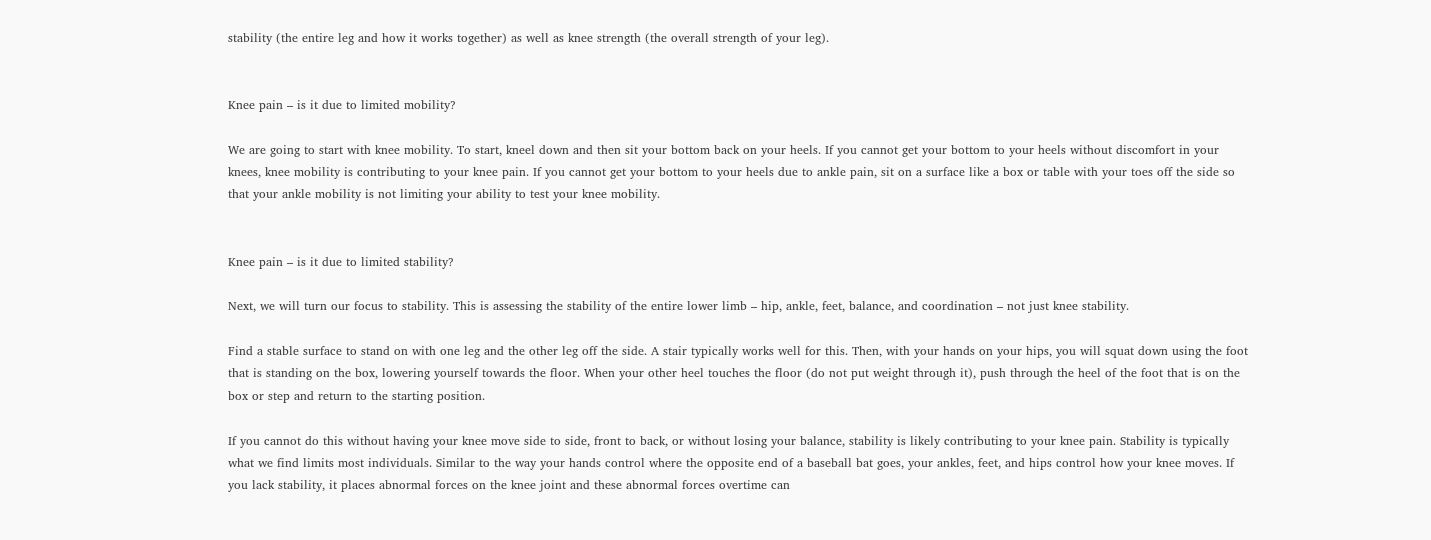stability (the entire leg and how it works together) as well as knee strength (the overall strength of your leg).


Knee pain – is it due to limited mobility?

We are going to start with knee mobility. To start, kneel down and then sit your bottom back on your heels. If you cannot get your bottom to your heels without discomfort in your knees, knee mobility is contributing to your knee pain. If you cannot get your bottom to your heels due to ankle pain, sit on a surface like a box or table with your toes off the side so that your ankle mobility is not limiting your ability to test your knee mobility.


Knee pain – is it due to limited stability?

Next, we will turn our focus to stability. This is assessing the stability of the entire lower limb – hip, ankle, feet, balance, and coordination – not just knee stability.

Find a stable surface to stand on with one leg and the other leg off the side. A stair typically works well for this. Then, with your hands on your hips, you will squat down using the foot that is standing on the box, lowering yourself towards the floor. When your other heel touches the floor (do not put weight through it), push through the heel of the foot that is on the box or step and return to the starting position.

If you cannot do this without having your knee move side to side, front to back, or without losing your balance, stability is likely contributing to your knee pain. Stability is typically what we find limits most individuals. Similar to the way your hands control where the opposite end of a baseball bat goes, your ankles, feet, and hips control how your knee moves. If you lack stability, it places abnormal forces on the knee joint and these abnormal forces overtime can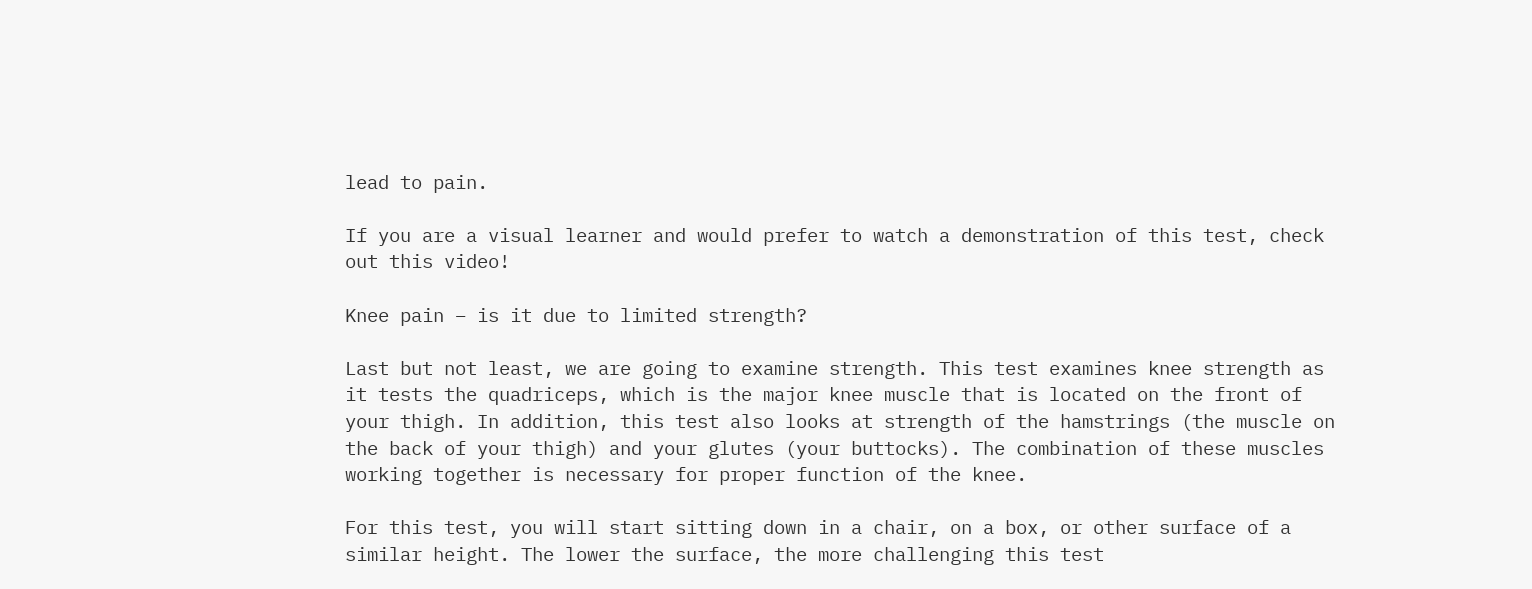lead to pain.

If you are a visual learner and would prefer to watch a demonstration of this test, check out this video!

Knee pain – is it due to limited strength?

Last but not least, we are going to examine strength. This test examines knee strength as it tests the quadriceps, which is the major knee muscle that is located on the front of your thigh. In addition, this test also looks at strength of the hamstrings (the muscle on the back of your thigh) and your glutes (your buttocks). The combination of these muscles working together is necessary for proper function of the knee.

For this test, you will start sitting down in a chair, on a box, or other surface of a similar height. The lower the surface, the more challenging this test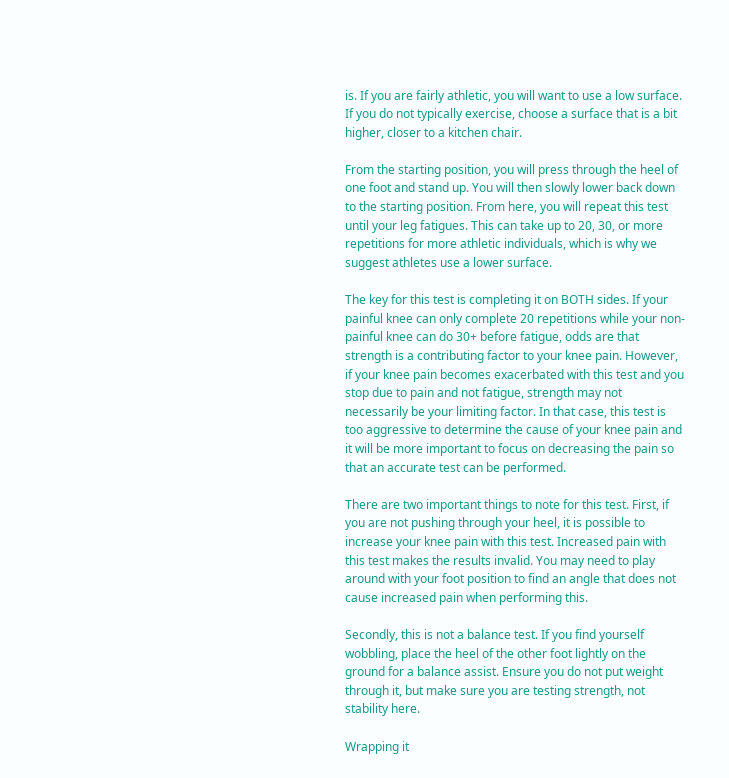is. If you are fairly athletic, you will want to use a low surface. If you do not typically exercise, choose a surface that is a bit higher, closer to a kitchen chair.

From the starting position, you will press through the heel of one foot and stand up. You will then slowly lower back down to the starting position. From here, you will repeat this test until your leg fatigues. This can take up to 20, 30, or more repetitions for more athletic individuals, which is why we suggest athletes use a lower surface.

The key for this test is completing it on BOTH sides. If your painful knee can only complete 20 repetitions while your non-painful knee can do 30+ before fatigue, odds are that strength is a contributing factor to your knee pain. However, if your knee pain becomes exacerbated with this test and you stop due to pain and not fatigue, strength may not necessarily be your limiting factor. In that case, this test is too aggressive to determine the cause of your knee pain and it will be more important to focus on decreasing the pain so that an accurate test can be performed.

There are two important things to note for this test. First, if you are not pushing through your heel, it is possible to increase your knee pain with this test. Increased pain with this test makes the results invalid. You may need to play around with your foot position to find an angle that does not cause increased pain when performing this.

Secondly, this is not a balance test. If you find yourself wobbling, place the heel of the other foot lightly on the ground for a balance assist. Ensure you do not put weight through it, but make sure you are testing strength, not stability here.

Wrapping it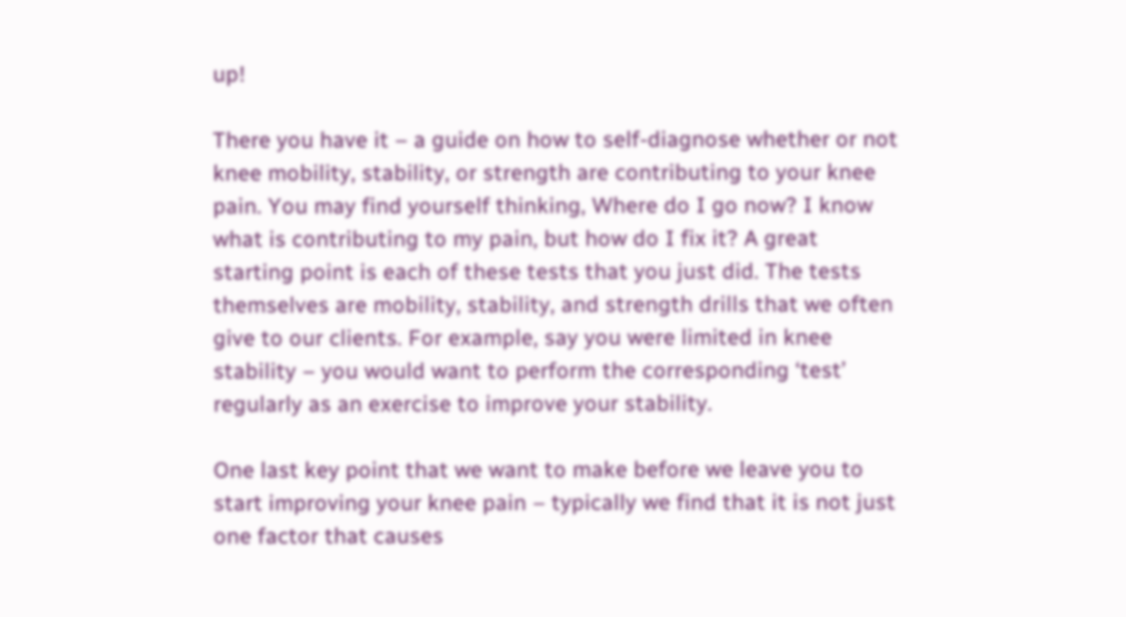up!

There you have it – a guide on how to self-diagnose whether or not knee mobility, stability, or strength are contributing to your knee pain. You may find yourself thinking, Where do I go now? I know what is contributing to my pain, but how do I fix it? A great starting point is each of these tests that you just did. The tests themselves are mobility, stability, and strength drills that we often give to our clients. For example, say you were limited in knee stability – you would want to perform the corresponding ‘test’ regularly as an exercise to improve your stability.

One last key point that we want to make before we leave you to start improving your knee pain – typically we find that it is not just one factor that causes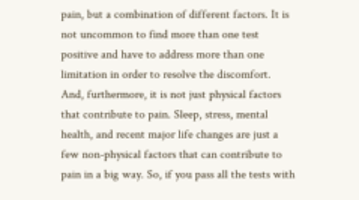pain, but a combination of different factors. It is not uncommon to find more than one test positive and have to address more than one limitation in order to resolve the discomfort. And, furthermore, it is not just physical factors that contribute to pain. Sleep, stress, mental health, and recent major life changes are just a few non-physical factors that can contribute to pain in a big way. So, if you pass all the tests with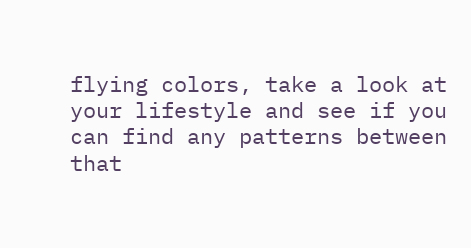flying colors, take a look at your lifestyle and see if you can find any patterns between that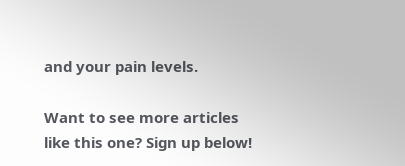and your pain levels.

Want to see more articles like this one? Sign up below!